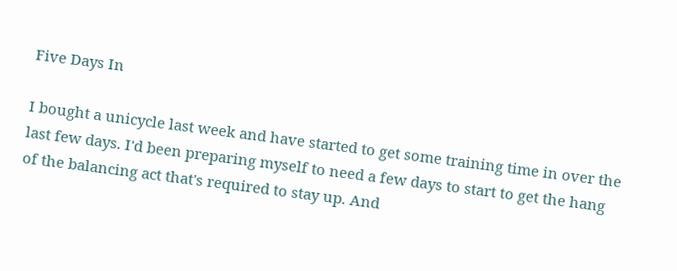Five Days In

I bought a unicycle last week and have started to get some training time in over the last few days. I'd been preparing myself to need a few days to start to get the hang of the balancing act that's required to stay up. And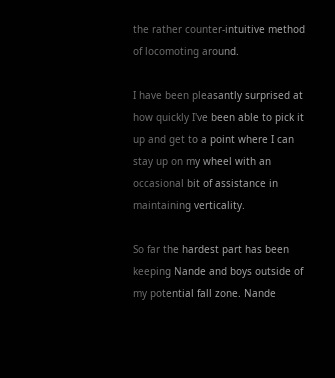the rather counter-intuitive method of locomoting around.

I have been pleasantly surprised at how quickly I've been able to pick it up and get to a point where I can stay up on my wheel with an occasional bit of assistance in maintaining verticality.

So far the hardest part has been keeping Nande and boys outside of my potential fall zone. Nande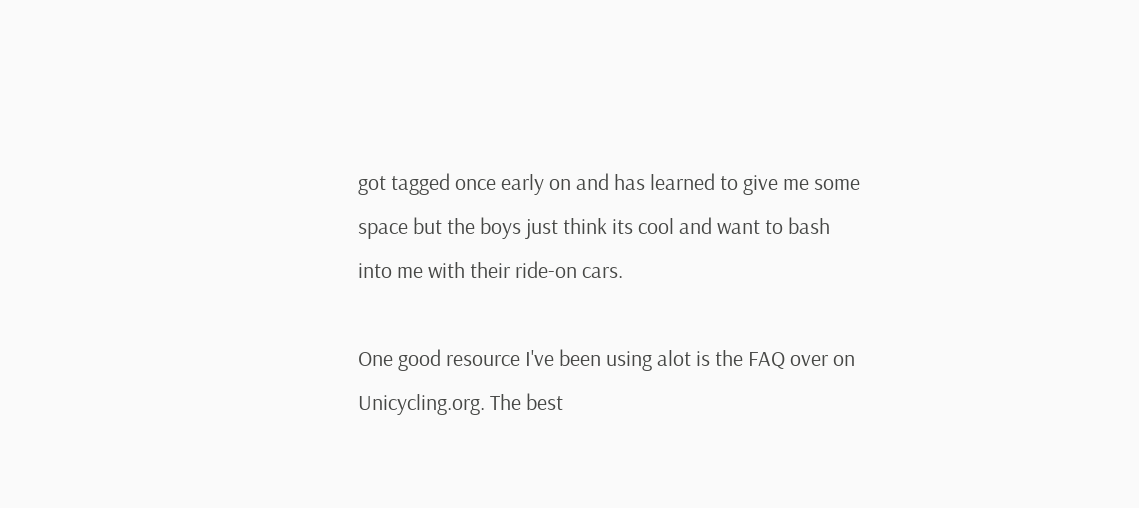got tagged once early on and has learned to give me some space but the boys just think its cool and want to bash into me with their ride-on cars.

One good resource I've been using alot is the FAQ over on Unicycling.org. The best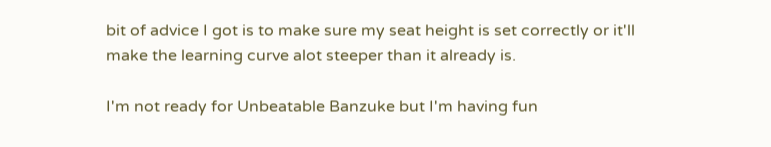bit of advice I got is to make sure my seat height is set correctly or it'll make the learning curve alot steeper than it already is.

I'm not ready for Unbeatable Banzuke but I'm having fun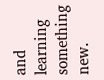and learning something new.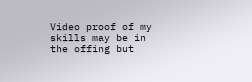Video proof of my skills may be in the offing but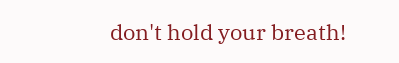don't hold your breath!